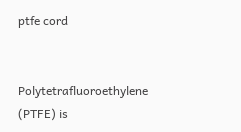ptfe cord


Polytetrafluoroethylene (PTFE) is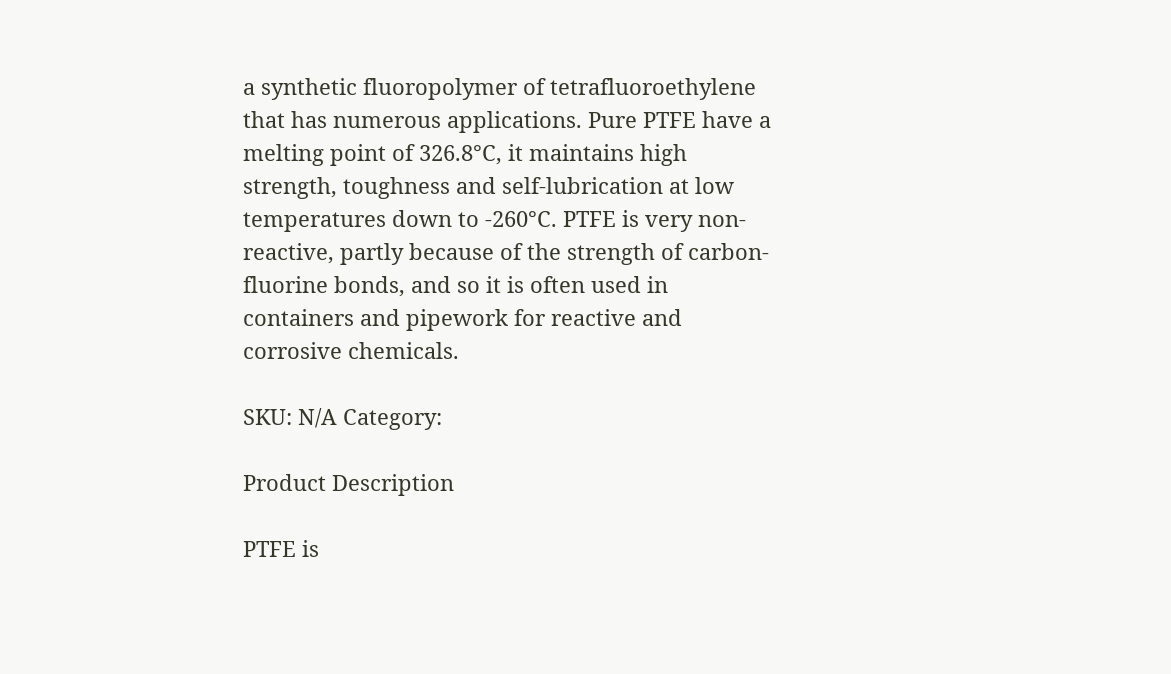a synthetic fluoropolymer of tetrafluoroethylene that has numerous applications. Pure PTFE have a melting point of 326.8°C, it maintains high strength, toughness and self-lubrication at low temperatures down to -260°C. PTFE is very non-reactive, partly because of the strength of carbon-fluorine bonds, and so it is often used in containers and pipework for reactive and corrosive chemicals.

SKU: N/A Category:

Product Description

PTFE is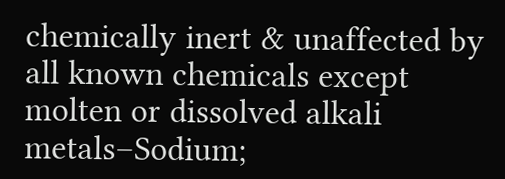chemically inert & unaffected by all known chemicals except molten or dissolved alkali metals–Sodium;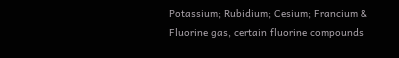Potassium; Rubidium; Cesium; Francium & Fluorine gas, certain fluorine compounds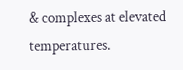& complexes at elevated temperatures.